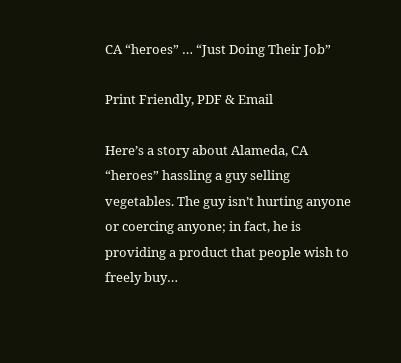CA “heroes” … “Just Doing Their Job”

Print Friendly, PDF & Email

Here’s a story about Alameda, CA “heroes” hassling a guy selling vegetables. The guy isn’t hurting anyone or coercing anyone; in fact, he is providing a product that people wish to freely buy…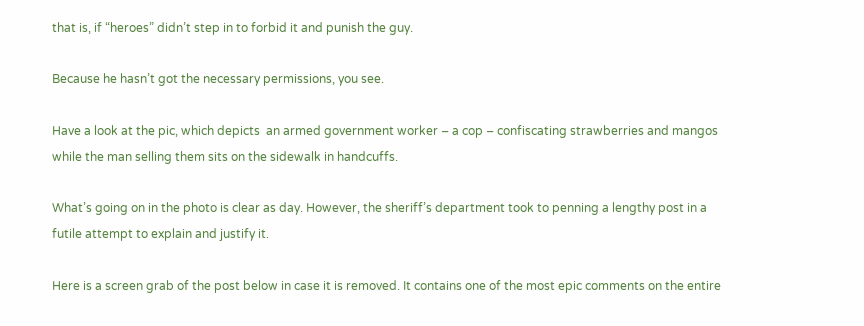that is, if “heroes” didn’t step in to forbid it and punish the guy.

Because he hasn’t got the necessary permissions, you see.

Have a look at the pic, which depicts  an armed government worker – a cop – confiscating strawberries and mangos while the man selling them sits on the sidewalk in handcuffs.

What’s going on in the photo is clear as day. However, the sheriff’s department took to penning a lengthy post in a futile attempt to explain and justify it.

Here is a screen grab of the post below in case it is removed. It contains one of the most epic comments on the entire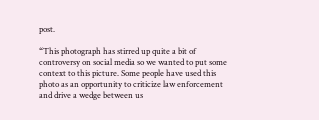post.

“This photograph has stirred up quite a bit of controversy on social media so we wanted to put some context to this picture. Some people have used this photo as an opportunity to criticize law enforcement and drive a wedge between us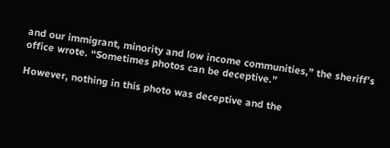and our immigrant, minority and low income communities,” the sheriff’s office wrote. “Sometimes photos can be deceptive.”

However, nothing in this photo was deceptive and the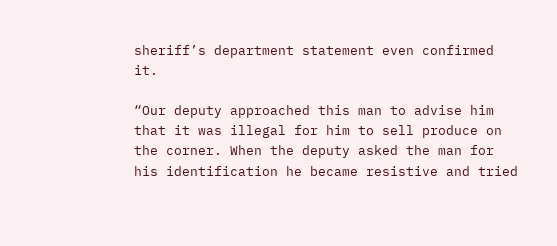sheriff’s department statement even confirmed it.

“Our deputy approached this man to advise him that it was illegal for him to sell produce on the corner. When the deputy asked the man for his identification he became resistive and tried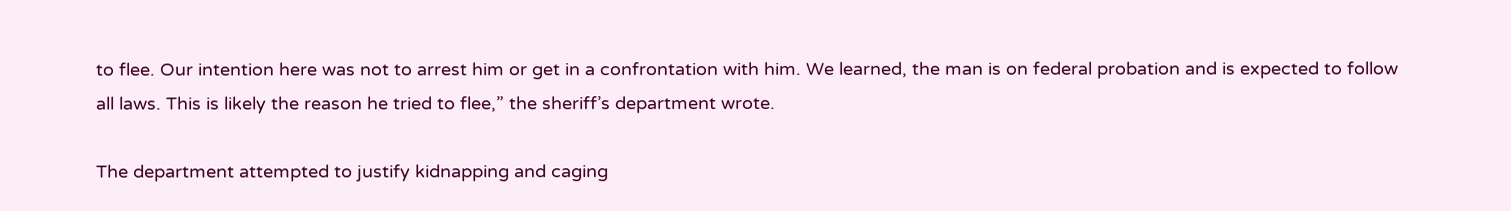to flee. Our intention here was not to arrest him or get in a confrontation with him. We learned, the man is on federal probation and is expected to follow all laws. This is likely the reason he tried to flee,” the sheriff’s department wrote.

The department attempted to justify kidnapping and caging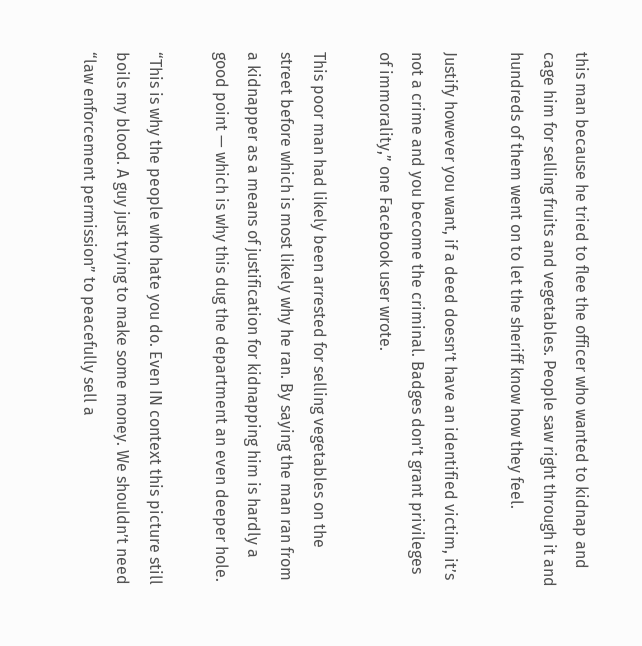this man because he tried to flee the officer who wanted to kidnap and cage him for selling fruits and vegetables. People saw right through it and hundreds of them went on to let the sheriff know how they feel.

Justify however you want, if a deed doesn’t have an identified victim, it’s not a crime and you become the criminal. Badges don’t grant privileges of immorality,” one Facebook user wrote.

This poor man had likely been arrested for selling vegetables on the street before which is most likely why he ran. By saying the man ran from a kidnapper as a means of justification for kidnapping him is hardly a good point — which is why this dug the department an even deeper hole.

“This is why the people who hate you do. Even IN context this picture still boils my blood. A guy just trying to make some money. We shouldn’t need “law enforcement permission” to peacefully sell a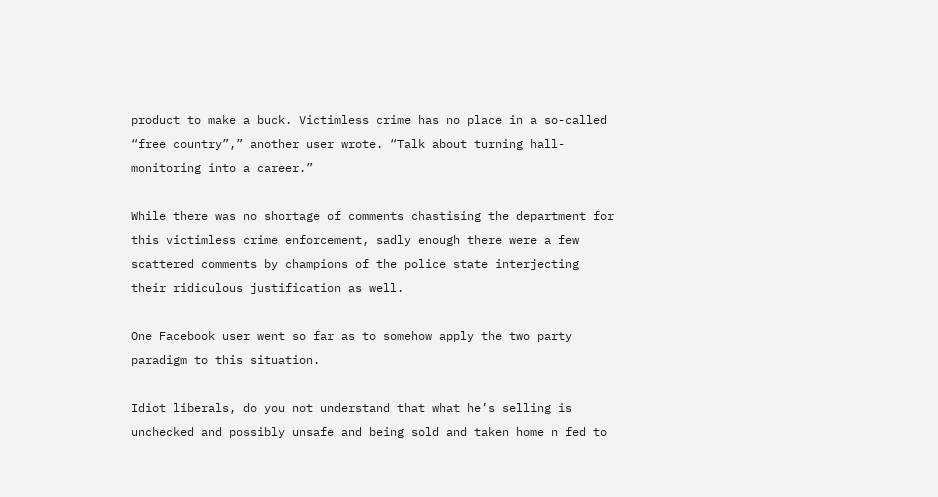product to make a buck. Victimless crime has no place in a so-called “free country”,” another user wrote. “Talk about turning hall-monitoring into a career.”

While there was no shortage of comments chastising the department for this victimless crime enforcement, sadly enough there were a few scattered comments by champions of the police state interjecting their ridiculous justification as well.

One Facebook user went so far as to somehow apply the two party paradigm to this situation.

Idiot liberals, do you not understand that what he’s selling is unchecked and possibly unsafe and being sold and taken home n fed to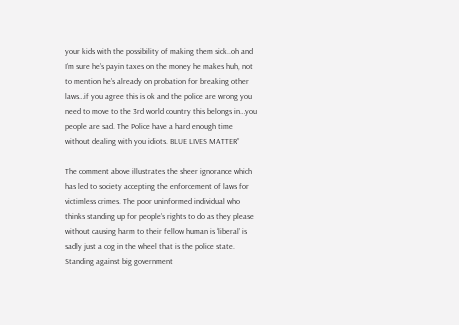your kids with the possibility of making them sick..oh and I’m sure he’s payin taxes on the money he makes huh, not to mention he’s already on probation for breaking other laws…if you agree this is ok and the police are wrong you need to move to the 3rd world country this belongs in…you people are sad. The Police have a hard enough time without dealing with you idiots. BLUE LIVES MATTER”

The comment above illustrates the sheer ignorance which has led to society accepting the enforcement of laws for victimless crimes. The poor uninformed individual who thinks standing up for people’s rights to do as they please without causing harm to their fellow human is ‘liberal’ is sadly just a cog in the wheel that is the police state. Standing against big government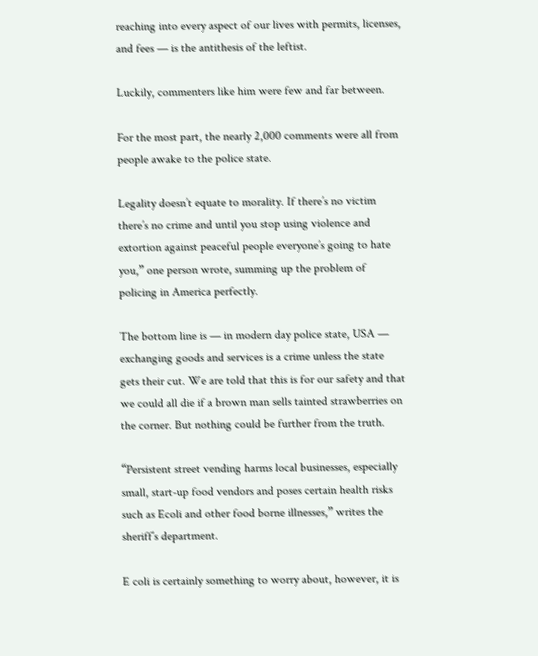reaching into every aspect of our lives with permits, licenses, and fees — is the antithesis of the leftist.

Luckily, commenters like him were few and far between.

For the most part, the nearly 2,000 comments were all from people awake to the police state.

Legality doesn’t equate to morality. If there’s no victim there’s no crime and until you stop using violence and extortion against peaceful people everyone’s going to hate you,” one person wrote, summing up the problem of policing in America perfectly.

The bottom line is — in modern day police state, USA — exchanging goods and services is a crime unless the state gets their cut. We are told that this is for our safety and that we could all die if a brown man sells tainted strawberries on the corner. But nothing could be further from the truth.

“Persistent street vending harms local businesses, especially small, start-up food vendors and poses certain health risks such as Ecoli and other food borne illnesses,” writes the sheriff’s department.

E coli is certainly something to worry about, however, it is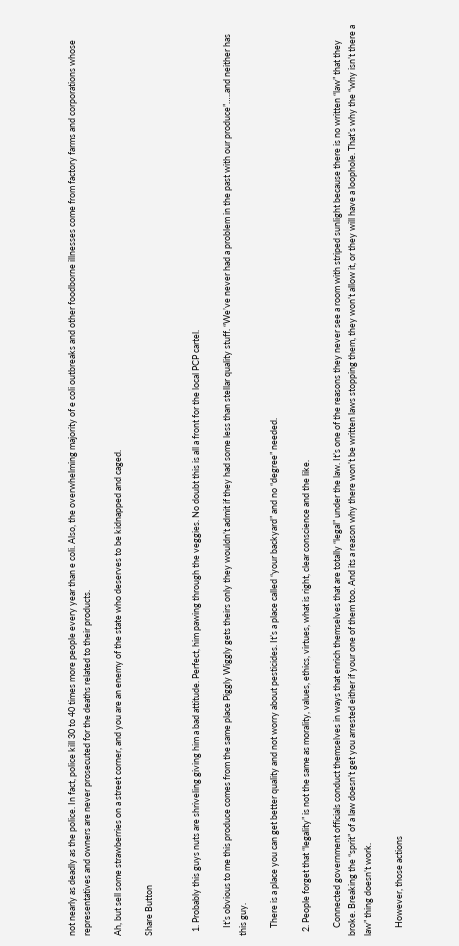not nearly as deadly as the police. In fact, police kill 30 to 40 times more people every year than e coli. Also, the overwhelming majority of e coli outbreaks and other foodborne illnesses come from factory farms and corporations whose representatives and owners are never prosecuted for the deaths related to their products.

Ah, but sell some strawberries on a street corner, and you are an enemy of the state who deserves to be kidnapped and caged.

Share Button


  1. Probably this guys nuts are shriveling giving him a bad attitude. Perfect, him pawing through the veggies. No doubt this is all a front for the local PCP cartel.

    It’s obvious to me this produce comes from the same place Piggly Wiggly gets theirs only they wouldn’t admit if they had some less than stellar quality stuff. “We’ve never had a problem in the past with our produce”…..and neither has this guy.

    There is a place you can get better quality and not worry about pesticides. It’s a place called “your backyard” and no “degree” needed.

  2. People forget that “legality” is not the same as morality, values, ethics, virtues, what is right, clear conscience and the like.

    Connected government officials conduct themselves in ways that enrich themselves that are totally “legal” under the law. It’s one of the reasons they never see a room with striped sunlight because there is no written “law” that they broke. Breaking the “sprit” of a law doesn’t get you arrested either if your one of them too. And its a reason why there won’t be written laws stopping them, they won’t allow it, or they will have a loophole. That’s why the “why isn’t there a law” thing doesn’t work.

    However, those actions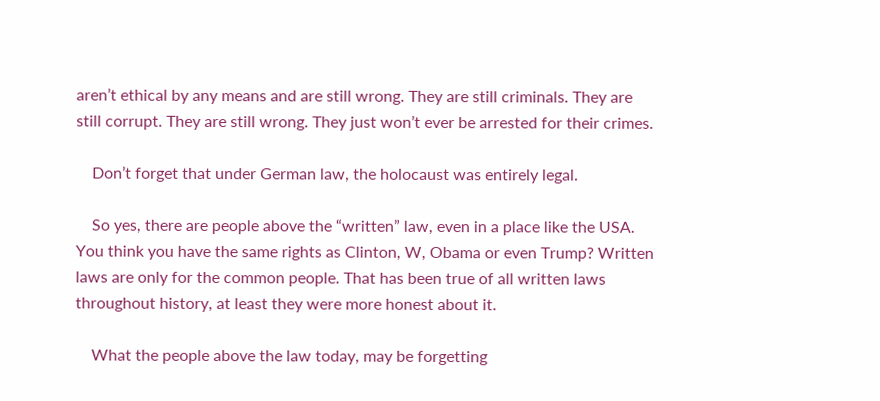aren’t ethical by any means and are still wrong. They are still criminals. They are still corrupt. They are still wrong. They just won’t ever be arrested for their crimes.

    Don’t forget that under German law, the holocaust was entirely legal.

    So yes, there are people above the “written” law, even in a place like the USA. You think you have the same rights as Clinton, W, Obama or even Trump? Written laws are only for the common people. That has been true of all written laws throughout history, at least they were more honest about it.

    What the people above the law today, may be forgetting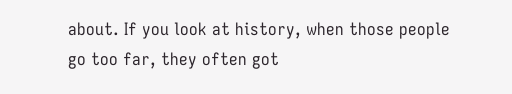about. If you look at history, when those people go too far, they often got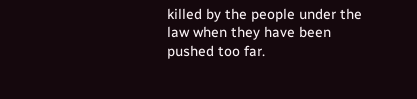killed by the people under the law when they have been pushed too far.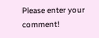Please enter your comment!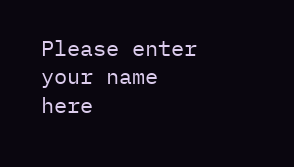Please enter your name here